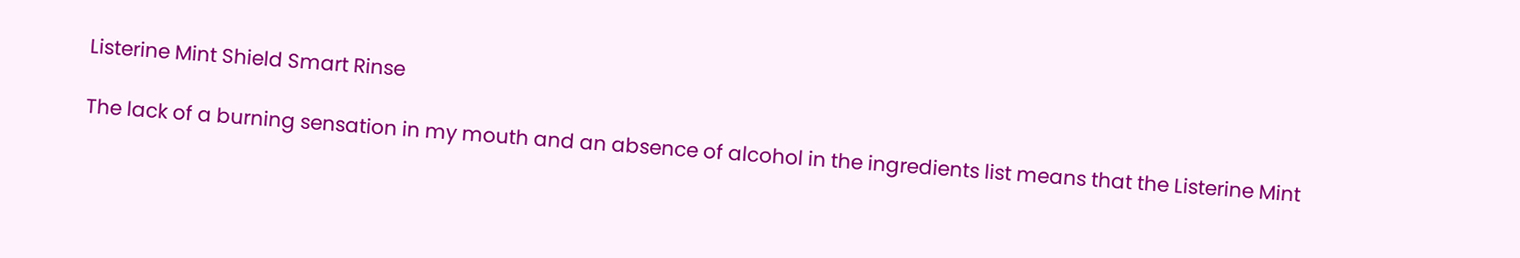Listerine Mint Shield Smart Rinse

The lack of a burning sensation in my mouth and an absence of alcohol in the ingredients list means that the Listerine Mint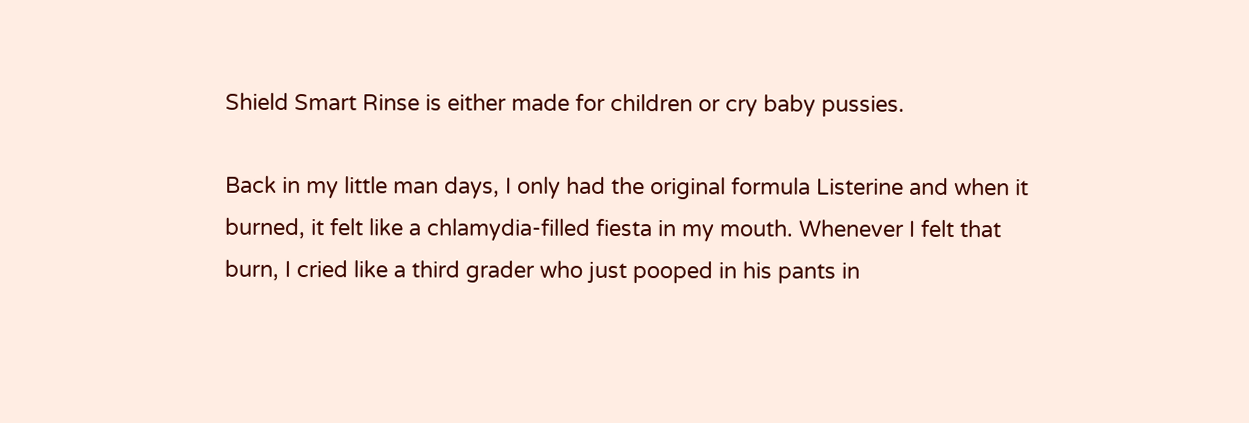Shield Smart Rinse is either made for children or cry baby pussies.

Back in my little man days, I only had the original formula Listerine and when it burned, it felt like a chlamydia-filled fiesta in my mouth. Whenever I felt that burn, I cried like a third grader who just pooped in his pants in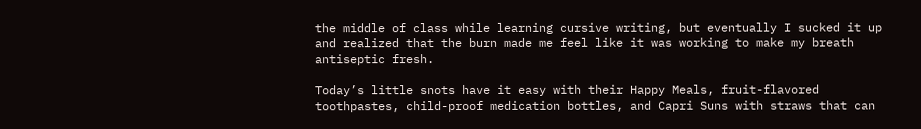the middle of class while learning cursive writing, but eventually I sucked it up and realized that the burn made me feel like it was working to make my breath antiseptic fresh.

Today’s little snots have it easy with their Happy Meals, fruit-flavored toothpastes, child-proof medication bottles, and Capri Suns with straws that can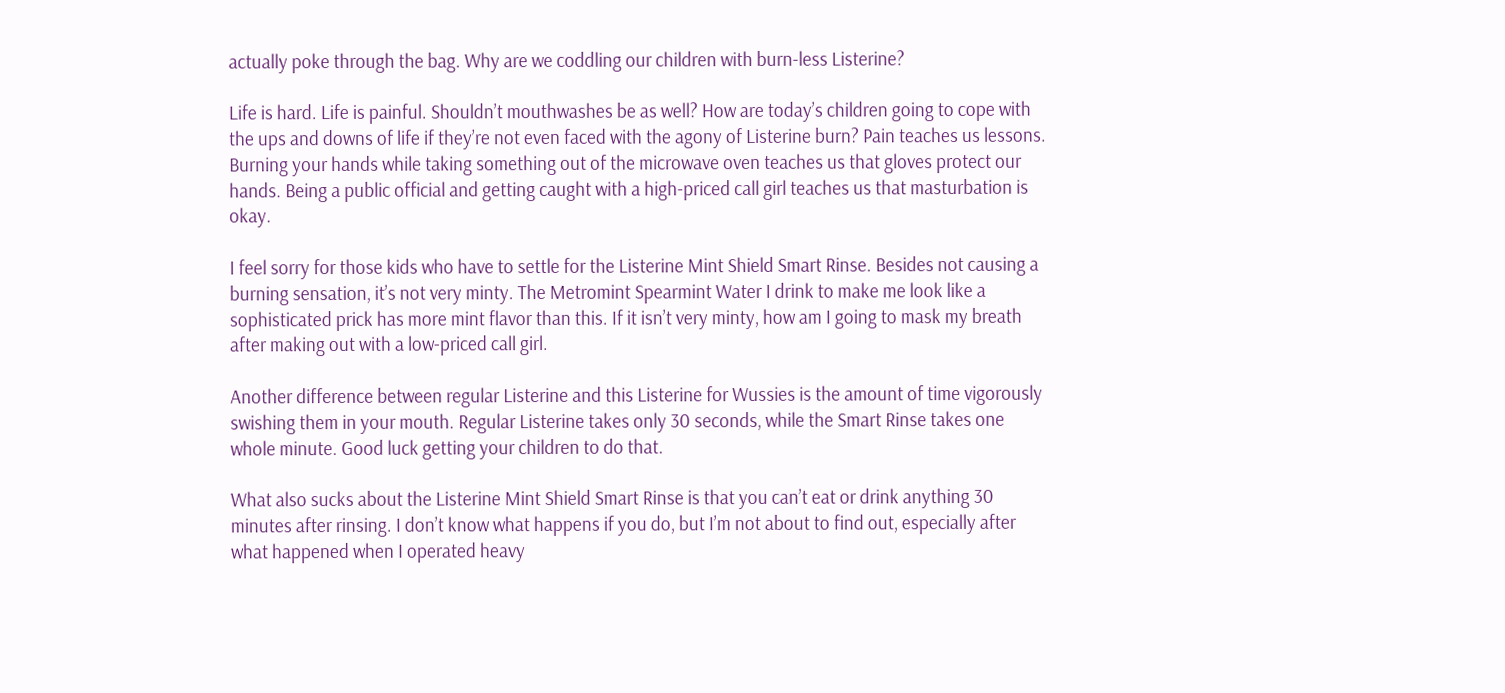actually poke through the bag. Why are we coddling our children with burn-less Listerine?

Life is hard. Life is painful. Shouldn’t mouthwashes be as well? How are today’s children going to cope with the ups and downs of life if they’re not even faced with the agony of Listerine burn? Pain teaches us lessons. Burning your hands while taking something out of the microwave oven teaches us that gloves protect our hands. Being a public official and getting caught with a high-priced call girl teaches us that masturbation is okay.

I feel sorry for those kids who have to settle for the Listerine Mint Shield Smart Rinse. Besides not causing a burning sensation, it’s not very minty. The Metromint Spearmint Water I drink to make me look like a sophisticated prick has more mint flavor than this. If it isn’t very minty, how am I going to mask my breath after making out with a low-priced call girl.

Another difference between regular Listerine and this Listerine for Wussies is the amount of time vigorously swishing them in your mouth. Regular Listerine takes only 30 seconds, while the Smart Rinse takes one whole minute. Good luck getting your children to do that.

What also sucks about the Listerine Mint Shield Smart Rinse is that you can’t eat or drink anything 30 minutes after rinsing. I don’t know what happens if you do, but I’m not about to find out, especially after what happened when I operated heavy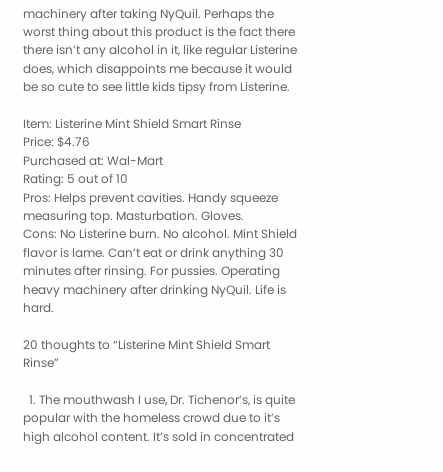machinery after taking NyQuil. Perhaps the worst thing about this product is the fact there there isn’t any alcohol in it, like regular Listerine does, which disappoints me because it would be so cute to see little kids tipsy from Listerine.

Item: Listerine Mint Shield Smart Rinse
Price: $4.76
Purchased at: Wal-Mart
Rating: 5 out of 10
Pros: Helps prevent cavities. Handy squeeze measuring top. Masturbation. Gloves.
Cons: No Listerine burn. No alcohol. Mint Shield flavor is lame. Can’t eat or drink anything 30 minutes after rinsing. For pussies. Operating heavy machinery after drinking NyQuil. Life is hard.

20 thoughts to “Listerine Mint Shield Smart Rinse”

  1. The mouthwash I use, Dr. Tichenor’s, is quite popular with the homeless crowd due to it’s high alcohol content. It’s sold in concentrated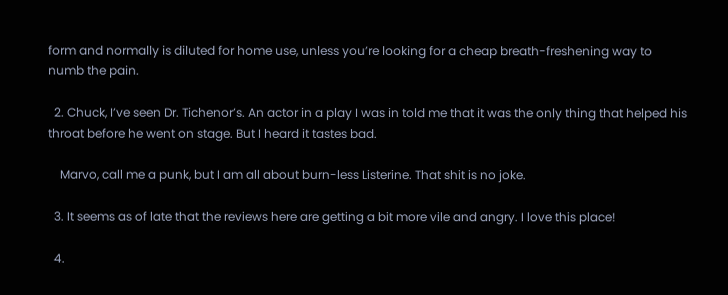form and normally is diluted for home use, unless you’re looking for a cheap breath-freshening way to numb the pain.

  2. Chuck, I’ve seen Dr. Tichenor’s. An actor in a play I was in told me that it was the only thing that helped his throat before he went on stage. But I heard it tastes bad.

    Marvo, call me a punk, but I am all about burn-less Listerine. That shit is no joke.

  3. It seems as of late that the reviews here are getting a bit more vile and angry. I love this place!

  4.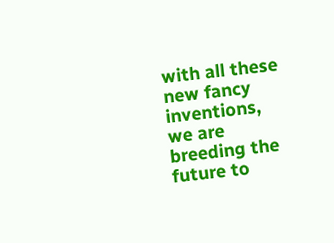with all these new fancy inventions, we are breeding the future to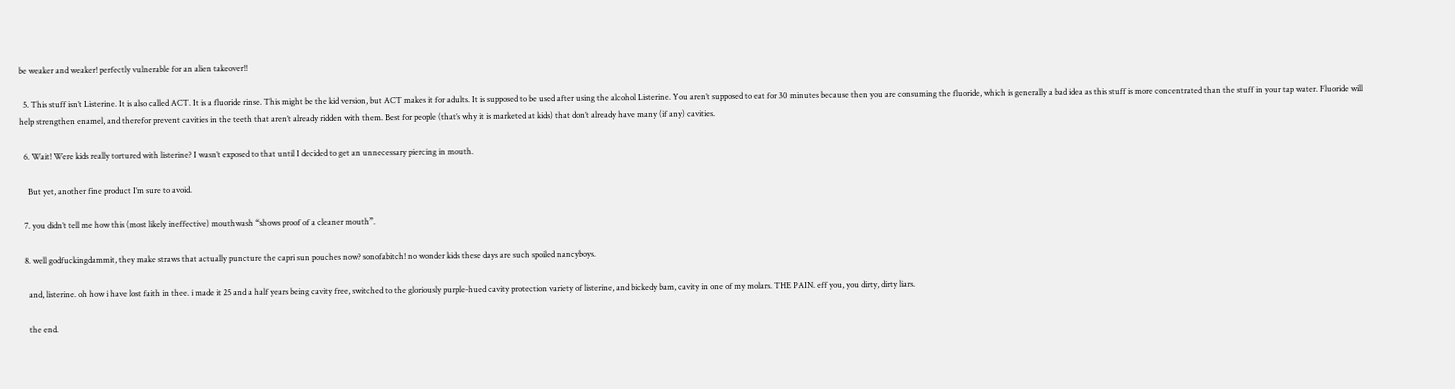be weaker and weaker! perfectly vulnerable for an alien takeover!!

  5. This stuff isn’t Listerine. It is also called ACT. It is a fluoride rinse. This might be the kid version, but ACT makes it for adults. It is supposed to be used after using the alcohol Listerine. You aren’t supposed to eat for 30 minutes because then you are consuming the fluoride, which is generally a bad idea as this stuff is more concentrated than the stuff in your tap water. Fluoride will help strengthen enamel, and therefor prevent cavities in the teeth that aren’t already ridden with them. Best for people (that’s why it is marketed at kids) that don’t already have many (if any) cavities.

  6. Wait! Were kids really tortured with listerine? I wasn’t exposed to that until I decided to get an unnecessary piercing in mouth.

    But yet, another fine product I’m sure to avoid.

  7. you didn’t tell me how this (most likely ineffective) mouthwash “shows proof of a cleaner mouth”.

  8. well godfuckingdammit, they make straws that actually puncture the capri sun pouches now? sonofabitch! no wonder kids these days are such spoiled nancyboys.

    and, listerine. oh how i have lost faith in thee. i made it 25 and a half years being cavity free, switched to the gloriously purple-hued cavity protection variety of listerine, and bickedy bam, cavity in one of my molars. THE PAIN. eff you, you dirty, dirty liars.

    the end.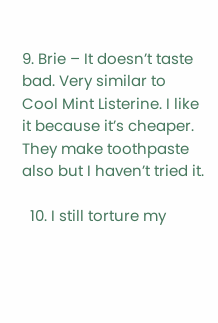9. Brie – It doesn’t taste bad. Very similar to Cool Mint Listerine. I like it because it’s cheaper. They make toothpaste also but I haven’t tried it.

  10. I still torture my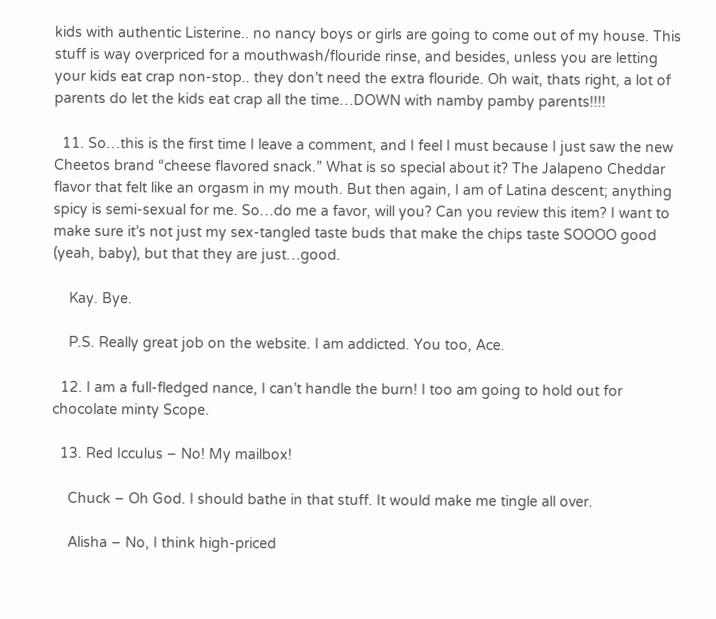kids with authentic Listerine.. no nancy boys or girls are going to come out of my house. This stuff is way overpriced for a mouthwash/flouride rinse, and besides, unless you are letting your kids eat crap non-stop.. they don’t need the extra flouride. Oh wait, thats right, a lot of parents do let the kids eat crap all the time…DOWN with namby pamby parents!!!!

  11. So…this is the first time I leave a comment, and I feel I must because I just saw the new Cheetos brand “cheese flavored snack.” What is so special about it? The Jalapeno Cheddar flavor that felt like an orgasm in my mouth. But then again, I am of Latina descent; anything spicy is semi-sexual for me. So…do me a favor, will you? Can you review this item? I want to make sure it’s not just my sex-tangled taste buds that make the chips taste SOOOO good (yeah, baby), but that they are just…good.

    Kay. Bye.

    P.S. Really great job on the website. I am addicted. You too, Ace.

  12. I am a full-fledged nance, I can’t handle the burn! I too am going to hold out for chocolate minty Scope.

  13. Red Icculus – No! My mailbox!

    Chuck – Oh God. I should bathe in that stuff. It would make me tingle all over.

    Alisha – No, I think high-priced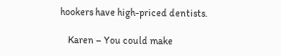hookers have high-priced dentists.

    Karen – You could make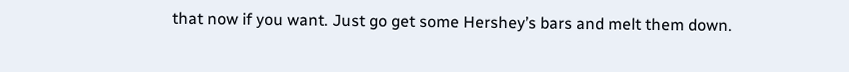that now if you want. Just go get some Hershey’s bars and melt them down.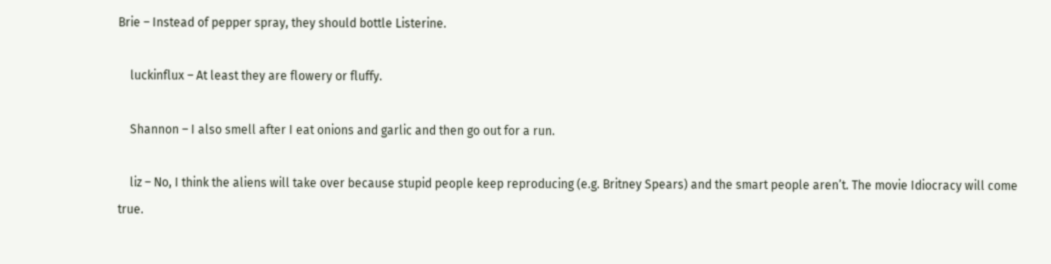Brie – Instead of pepper spray, they should bottle Listerine.

    luckinflux – At least they are flowery or fluffy.

    Shannon – I also smell after I eat onions and garlic and then go out for a run.

    liz – No, I think the aliens will take over because stupid people keep reproducing (e.g. Britney Spears) and the smart people aren’t. The movie Idiocracy will come true.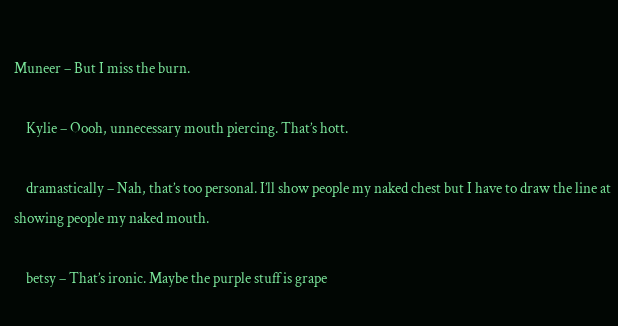Muneer – But I miss the burn.

    Kylie – Oooh, unnecessary mouth piercing. That’s hott.

    dramastically – Nah, that’s too personal. I’ll show people my naked chest but I have to draw the line at showing people my naked mouth.

    betsy – That’s ironic. Maybe the purple stuff is grape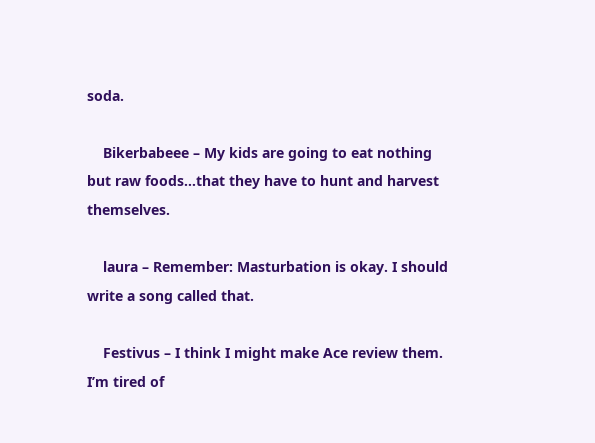soda.

    Bikerbabeee – My kids are going to eat nothing but raw foods…that they have to hunt and harvest themselves.

    laura – Remember: Masturbation is okay. I should write a song called that.

    Festivus – I think I might make Ace review them. I’m tired of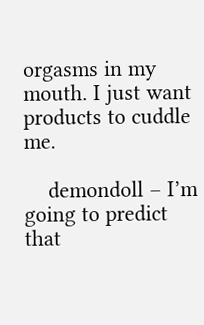orgasms in my mouth. I just want products to cuddle me.

    demondoll – I’m going to predict that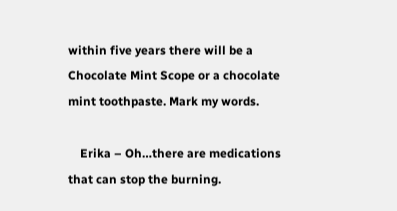within five years there will be a Chocolate Mint Scope or a chocolate mint toothpaste. Mark my words.

    Erika – Oh…there are medications that can stop the burning.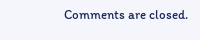Comments are closed.